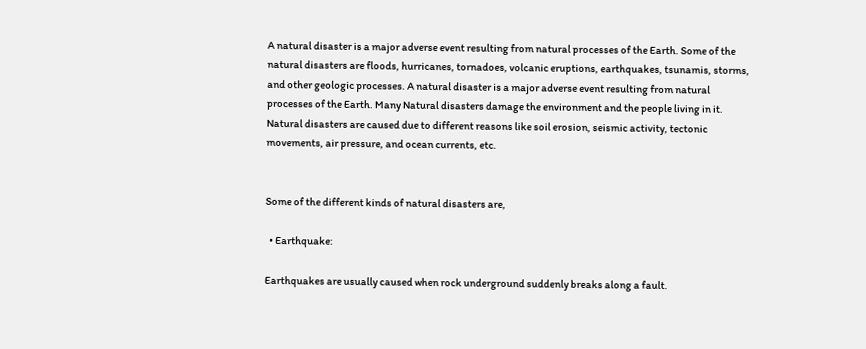A natural disaster is a major adverse event resulting from natural processes of the Earth. Some of the natural disasters are floods, hurricanes, tornadoes, volcanic eruptions, earthquakes, tsunamis, storms, and other geologic processes. A natural disaster is a major adverse event resulting from natural processes of the Earth. Many Natural disasters damage the environment and the people living in it. Natural disasters are caused due to different reasons like soil erosion, seismic activity, tectonic movements, air pressure, and ocean currents, etc.


Some of the different kinds of natural disasters are,

  • Earthquake:

Earthquakes are usually caused when rock underground suddenly breaks along a fault.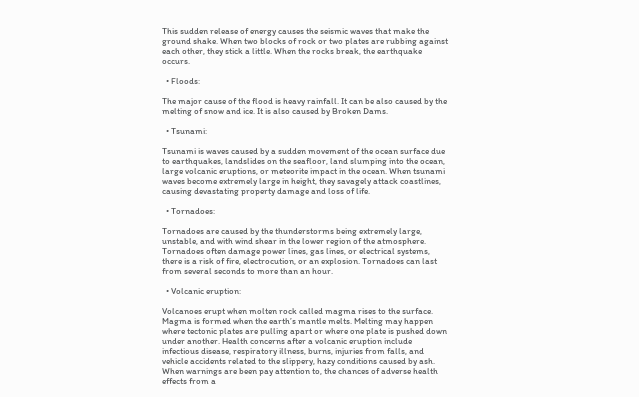This sudden release of energy causes the seismic waves that make the ground shake. When two blocks of rock or two plates are rubbing against each other, they stick a little. When the rocks break, the earthquake occurs.

  • Floods:

The major cause of the flood is heavy rainfall. It can be also caused by the melting of snow and ice. It is also caused by Broken Dams.

  • Tsunami:

Tsunami is waves caused by a sudden movement of the ocean surface due to earthquakes, landslides on the seafloor, land slumping into the ocean, large volcanic eruptions, or meteorite impact in the ocean. When tsunami waves become extremely large in height, they savagely attack coastlines, causing devastating property damage and loss of life.

  • Tornadoes:

Tornadoes are caused by the thunderstorms being extremely large, unstable, and with wind shear in the lower region of the atmosphere. Tornadoes often damage power lines, gas lines, or electrical systems, there is a risk of fire, electrocution, or an explosion. Tornadoes can last from several seconds to more than an hour.

  • Volcanic eruption:

Volcanoes erupt when molten rock called magma rises to the surface. Magma is formed when the earth’s mantle melts. Melting may happen where tectonic plates are pulling apart or where one plate is pushed down under another. Health concerns after a volcanic eruption include infectious disease, respiratory illness, burns, injuries from falls, and vehicle accidents related to the slippery, hazy conditions caused by ash. When warnings are been pay attention to, the chances of adverse health effects from a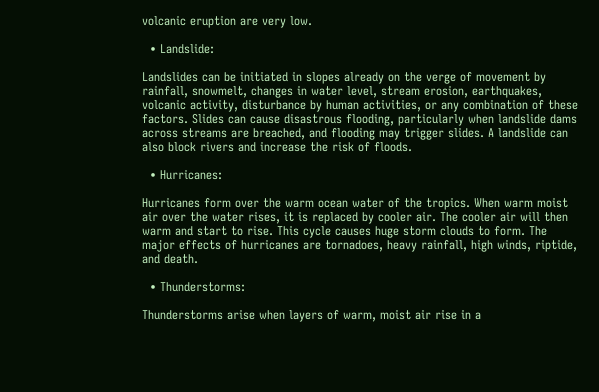volcanic eruption are very low.

  • Landslide:

Landslides can be initiated in slopes already on the verge of movement by rainfall, snowmelt, changes in water level, stream erosion, earthquakes, volcanic activity, disturbance by human activities, or any combination of these factors. Slides can cause disastrous flooding, particularly when landslide dams across streams are breached, and flooding may trigger slides. A landslide can also block rivers and increase the risk of floods.

  • Hurricanes:

Hurricanes form over the warm ocean water of the tropics. When warm moist air over the water rises, it is replaced by cooler air. The cooler air will then warm and start to rise. This cycle causes huge storm clouds to form. The major effects of hurricanes are tornadoes, heavy rainfall, high winds, riptide, and death.

  • Thunderstorms:

Thunderstorms arise when layers of warm, moist air rise in a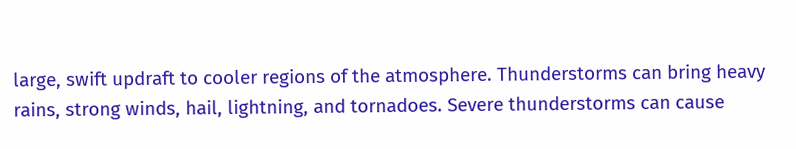large, swift updraft to cooler regions of the atmosphere. Thunderstorms can bring heavy rains, strong winds, hail, lightning, and tornadoes. Severe thunderstorms can cause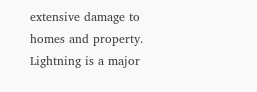extensive damage to homes and property. Lightning is a major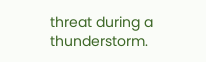threat during a thunderstorm.